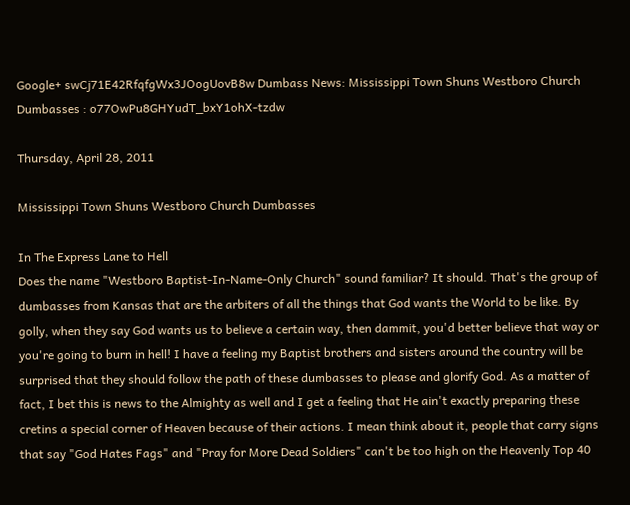Google+ swCj71E42RfqfgWx3JOogUovB8w Dumbass News: Mississippi Town Shuns Westboro Church Dumbasses : o77OwPu8GHYudT_bxY1ohX-tzdw

Thursday, April 28, 2011

Mississippi Town Shuns Westboro Church Dumbasses

In The Express Lane to Hell
Does the name "Westboro Baptist-In-Name-Only Church" sound familiar? It should. That's the group of dumbasses from Kansas that are the arbiters of all the things that God wants the World to be like. By golly, when they say God wants us to believe a certain way, then dammit, you'd better believe that way or you're going to burn in hell! I have a feeling my Baptist brothers and sisters around the country will be surprised that they should follow the path of these dumbasses to please and glorify God. As a matter of fact, I bet this is news to the Almighty as well and I get a feeling that He ain't exactly preparing these cretins a special corner of Heaven because of their actions. I mean think about it, people that carry signs that say "God Hates Fags" and "Pray for More Dead Soldiers" can't be too high on the Heavenly Top 40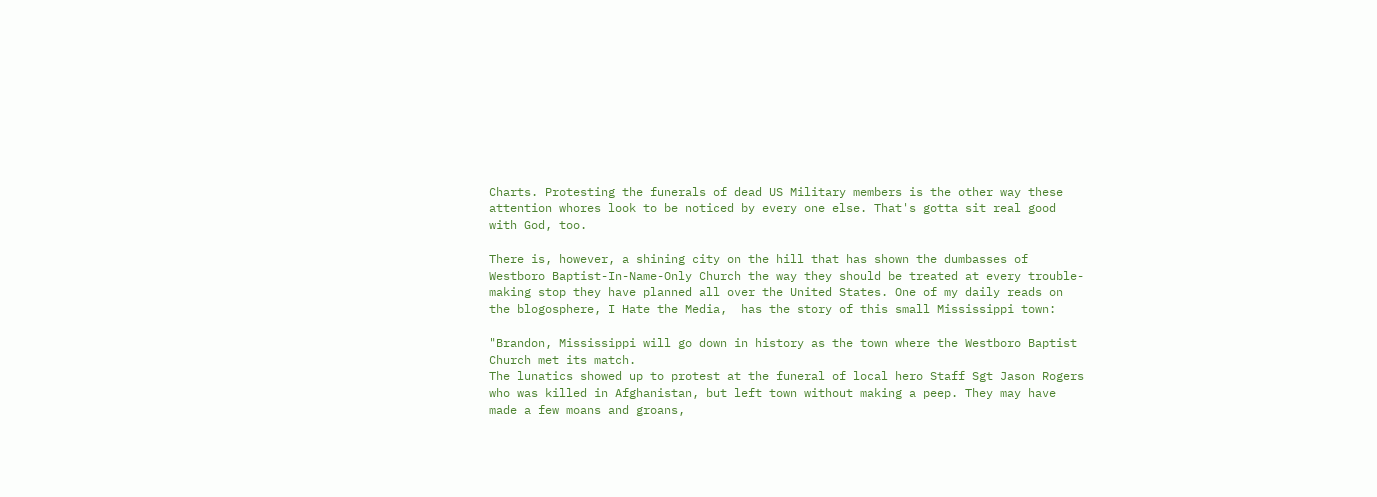Charts. Protesting the funerals of dead US Military members is the other way these attention whores look to be noticed by every one else. That's gotta sit real good with God, too.

There is, however, a shining city on the hill that has shown the dumbasses of Westboro Baptist-In-Name-Only Church the way they should be treated at every trouble-making stop they have planned all over the United States. One of my daily reads on the blogosphere, I Hate the Media,  has the story of this small Mississippi town:

"Brandon, Mississippi will go down in history as the town where the Westboro Baptist Church met its match.
The lunatics showed up to protest at the funeral of local hero Staff Sgt Jason Rogers who was killed in Afghanistan, but left town without making a peep. They may have made a few moans and groans,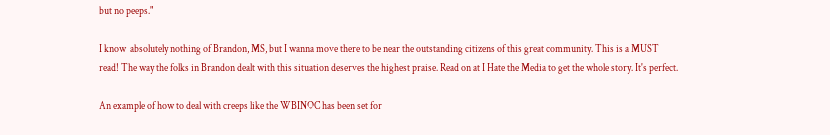but no peeps."

I know  absolutely nothing of Brandon, MS, but I wanna move there to be near the outstanding citizens of this great community. This is a MUST read! The way the folks in Brandon dealt with this situation deserves the highest praise. Read on at I Hate the Media to get the whole story. It's perfect.

An example of how to deal with creeps like the WBINOC has been set for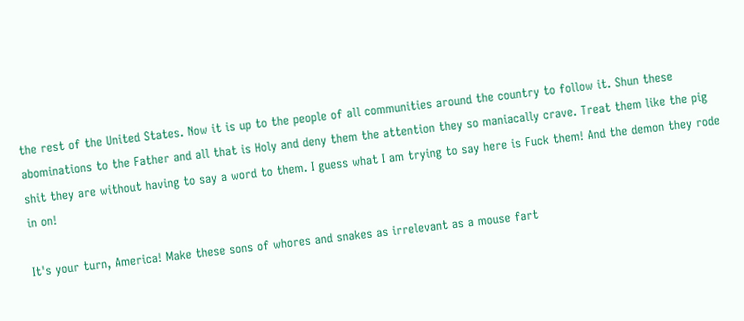the rest of the United States. Now it is up to the people of all communities around the country to follow it. Shun these abominations to the Father and all that is Holy and deny them the attention they so maniacally crave. Treat them like the pig shit they are without having to say a word to them. I guess what I am trying to say here is Fuck them! And the demon they rode in on!

It's your turn, America! Make these sons of whores and snakes as irrelevant as a mouse fart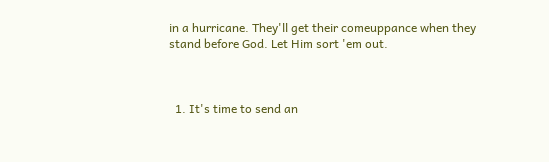in a hurricane. They'll get their comeuppance when they stand before God. Let Him sort 'em out.



  1. It's time to send an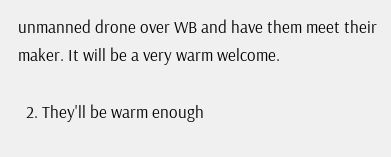unmanned drone over WB and have them meet their maker. It will be a very warm welcome.

  2. They'll be warm enough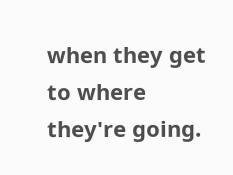when they get to where they're going.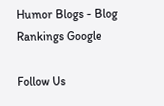Humor Blogs - Blog Rankings Google

Follow Us